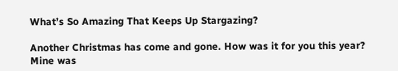What’s So Amazing That Keeps Up Stargazing?

Another Christmas has come and gone. How was it for you this year? Mine was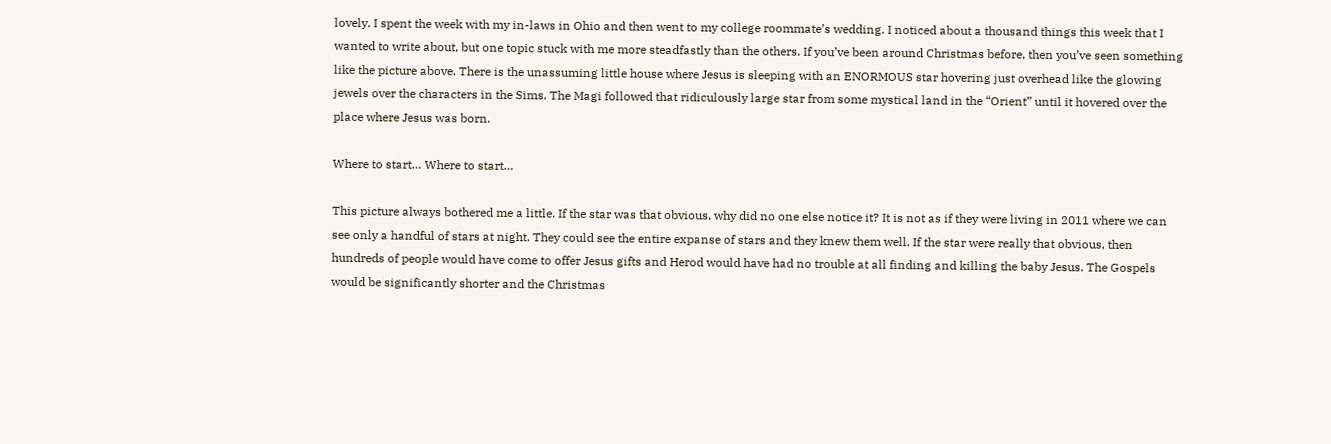lovely. I spent the week with my in-laws in Ohio and then went to my college roommate’s wedding. I noticed about a thousand things this week that I wanted to write about, but one topic stuck with me more steadfastly than the others. If you’ve been around Christmas before, then you’ve seen something like the picture above. There is the unassuming little house where Jesus is sleeping with an ENORMOUS star hovering just overhead like the glowing jewels over the characters in the Sims. The Magi followed that ridiculously large star from some mystical land in the “Orient” until it hovered over the place where Jesus was born.

Where to start… Where to start…

This picture always bothered me a little. If the star was that obvious, why did no one else notice it? It is not as if they were living in 2011 where we can see only a handful of stars at night. They could see the entire expanse of stars and they knew them well. If the star were really that obvious, then hundreds of people would have come to offer Jesus gifts and Herod would have had no trouble at all finding and killing the baby Jesus. The Gospels would be significantly shorter and the Christmas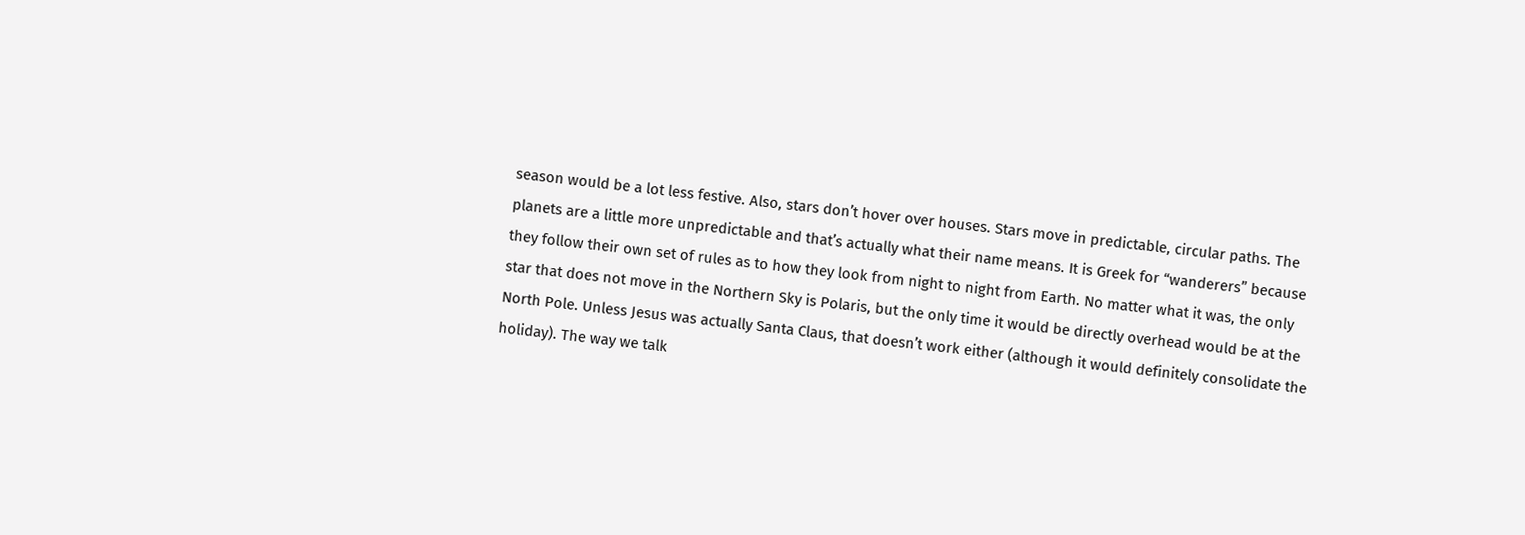season would be a lot less festive. Also, stars don’t hover over houses. Stars move in predictable, circular paths. The planets are a little more unpredictable and that’s actually what their name means. It is Greek for “wanderers” because they follow their own set of rules as to how they look from night to night from Earth. No matter what it was, the only star that does not move in the Northern Sky is Polaris, but the only time it would be directly overhead would be at the North Pole. Unless Jesus was actually Santa Claus, that doesn’t work either (although it would definitely consolidate the holiday). The way we talk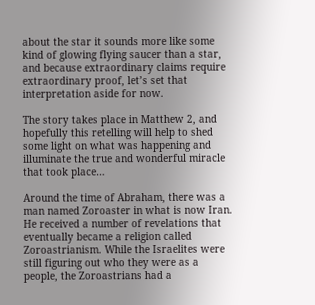about the star it sounds more like some kind of glowing flying saucer than a star, and because extraordinary claims require extraordinary proof, let’s set that interpretation aside for now.

The story takes place in Matthew 2, and hopefully this retelling will help to shed some light on what was happening and illuminate the true and wonderful miracle that took place…

Around the time of Abraham, there was a man named Zoroaster in what is now Iran. He received a number of revelations that eventually became a religion called Zoroastrianism. While the Israelites were still figuring out who they were as a people, the Zoroastrians had a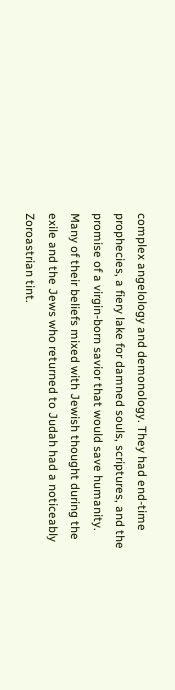complex angelology and demonology. They had end-time prophecies, a fiery lake for damned souls, scriptures, and the promise of a virgin-born savior that would save humanity. Many of their beliefs mixed with Jewish thought during the exile and the Jews who returned to Judah had a noticeably Zoroastrian tint.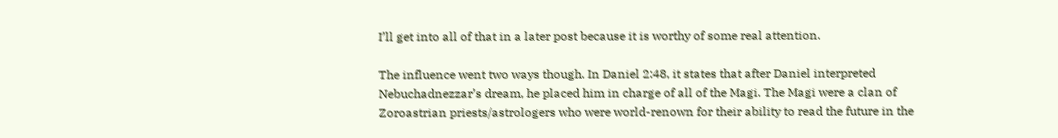I’ll get into all of that in a later post because it is worthy of some real attention.

The influence went two ways though. In Daniel 2:48, it states that after Daniel interpreted Nebuchadnezzar’s dream, he placed him in charge of all of the Magi. The Magi were a clan of Zoroastrian priests/astrologers who were world-renown for their ability to read the future in the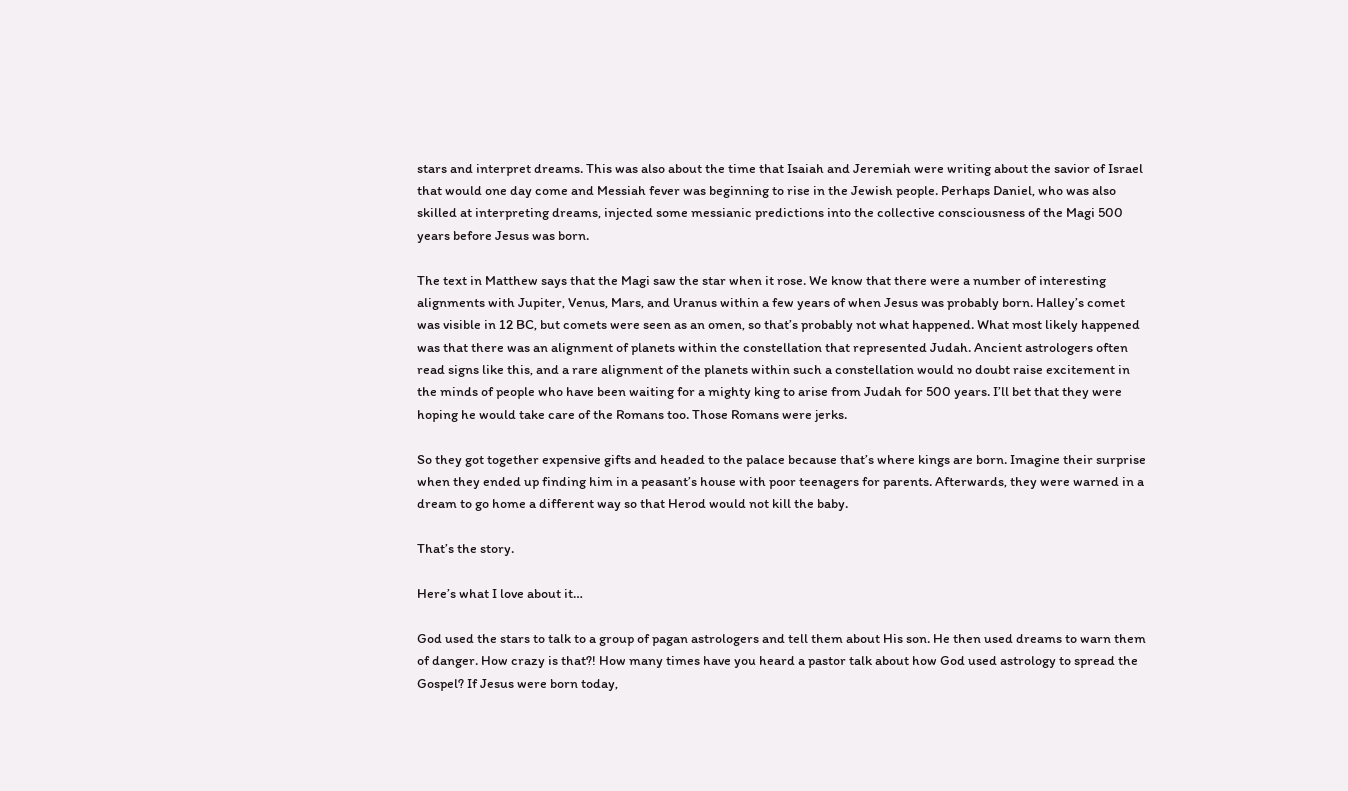stars and interpret dreams. This was also about the time that Isaiah and Jeremiah were writing about the savior of Israel that would one day come and Messiah fever was beginning to rise in the Jewish people. Perhaps Daniel, who was also skilled at interpreting dreams, injected some messianic predictions into the collective consciousness of the Magi 500 years before Jesus was born.

The text in Matthew says that the Magi saw the star when it rose. We know that there were a number of interesting alignments with Jupiter, Venus, Mars, and Uranus within a few years of when Jesus was probably born. Halley’s comet was visible in 12 BC, but comets were seen as an omen, so that’s probably not what happened. What most likely happened was that there was an alignment of planets within the constellation that represented Judah. Ancient astrologers often read signs like this, and a rare alignment of the planets within such a constellation would no doubt raise excitement in the minds of people who have been waiting for a mighty king to arise from Judah for 500 years. I’ll bet that they were hoping he would take care of the Romans too. Those Romans were jerks.

So they got together expensive gifts and headed to the palace because that’s where kings are born. Imagine their surprise when they ended up finding him in a peasant’s house with poor teenagers for parents. Afterwards, they were warned in a dream to go home a different way so that Herod would not kill the baby.

That’s the story.

Here’s what I love about it…

God used the stars to talk to a group of pagan astrologers and tell them about His son. He then used dreams to warn them of danger. How crazy is that?! How many times have you heard a pastor talk about how God used astrology to spread the Gospel? If Jesus were born today,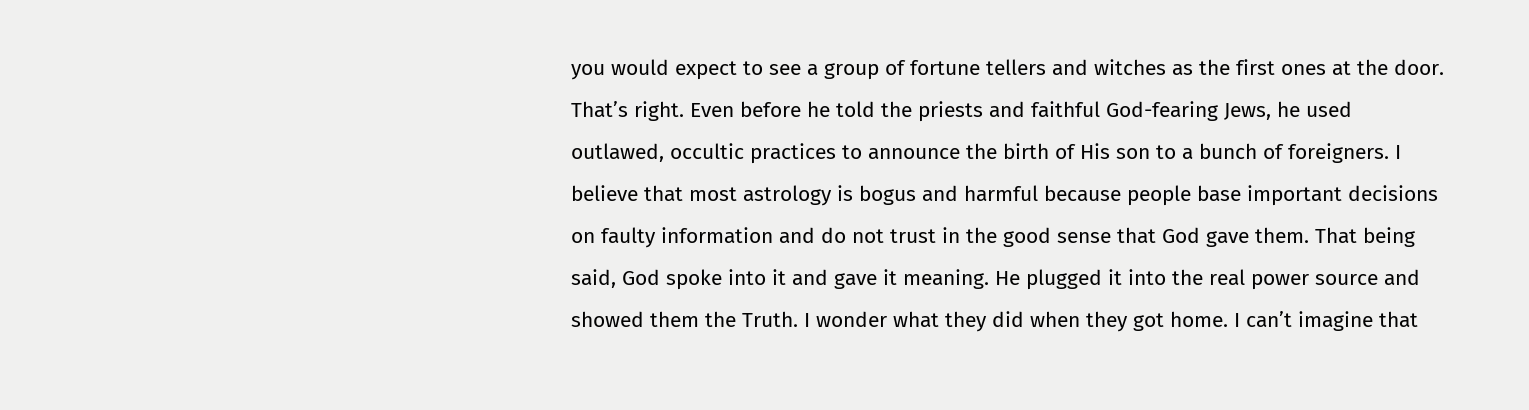you would expect to see a group of fortune tellers and witches as the first ones at the door. That’s right. Even before he told the priests and faithful God-fearing Jews, he used outlawed, occultic practices to announce the birth of His son to a bunch of foreigners. I believe that most astrology is bogus and harmful because people base important decisions on faulty information and do not trust in the good sense that God gave them. That being said, God spoke into it and gave it meaning. He plugged it into the real power source and showed them the Truth. I wonder what they did when they got home. I can’t imagine that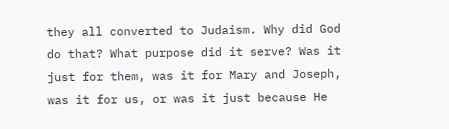they all converted to Judaism. Why did God do that? What purpose did it serve? Was it just for them, was it for Mary and Joseph, was it for us, or was it just because He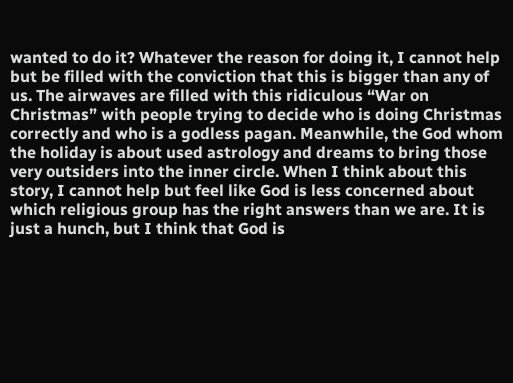wanted to do it? Whatever the reason for doing it, I cannot help but be filled with the conviction that this is bigger than any of us. The airwaves are filled with this ridiculous “War on Christmas” with people trying to decide who is doing Christmas correctly and who is a godless pagan. Meanwhile, the God whom the holiday is about used astrology and dreams to bring those very outsiders into the inner circle. When I think about this story, I cannot help but feel like God is less concerned about which religious group has the right answers than we are. It is just a hunch, but I think that God is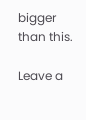bigger than this.

Leave a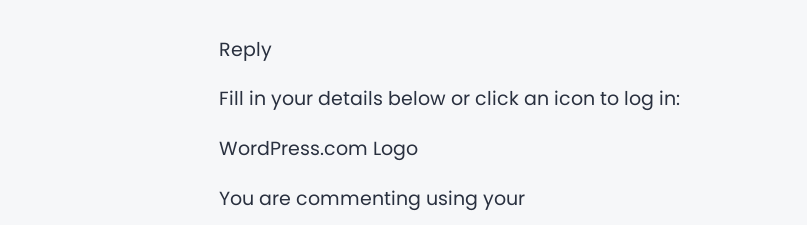Reply

Fill in your details below or click an icon to log in:

WordPress.com Logo

You are commenting using your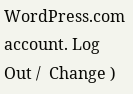WordPress.com account. Log Out /  Change )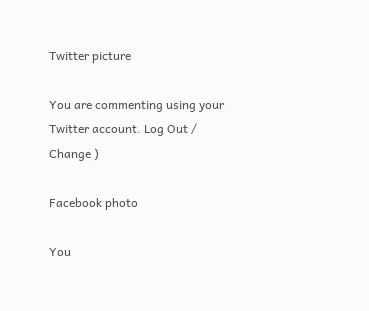Twitter picture

You are commenting using your Twitter account. Log Out /  Change )

Facebook photo

You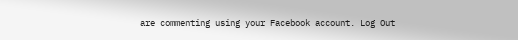are commenting using your Facebook account. Log Out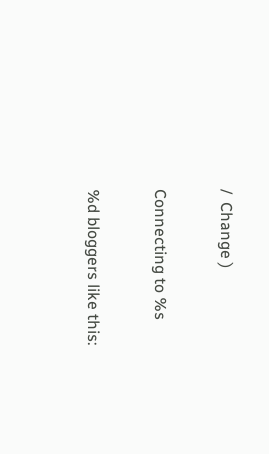/  Change )

Connecting to %s

%d bloggers like this: